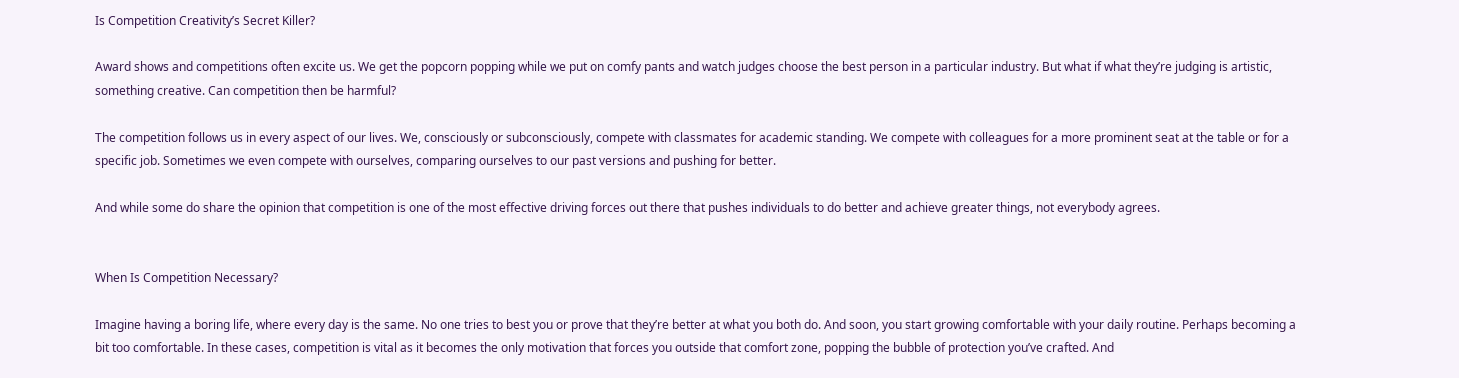Is Competition Creativity’s Secret Killer?

Award shows and competitions often excite us. We get the popcorn popping while we put on comfy pants and watch judges choose the best person in a particular industry. But what if what they’re judging is artistic, something creative. Can competition then be harmful?

The competition follows us in every aspect of our lives. We, consciously or subconsciously, compete with classmates for academic standing. We compete with colleagues for a more prominent seat at the table or for a specific job. Sometimes we even compete with ourselves, comparing ourselves to our past versions and pushing for better.

And while some do share the opinion that competition is one of the most effective driving forces out there that pushes individuals to do better and achieve greater things, not everybody agrees.


When Is Competition Necessary?

Imagine having a boring life, where every day is the same. No one tries to best you or prove that they’re better at what you both do. And soon, you start growing comfortable with your daily routine. Perhaps becoming a bit too comfortable. In these cases, competition is vital as it becomes the only motivation that forces you outside that comfort zone, popping the bubble of protection you’ve crafted. And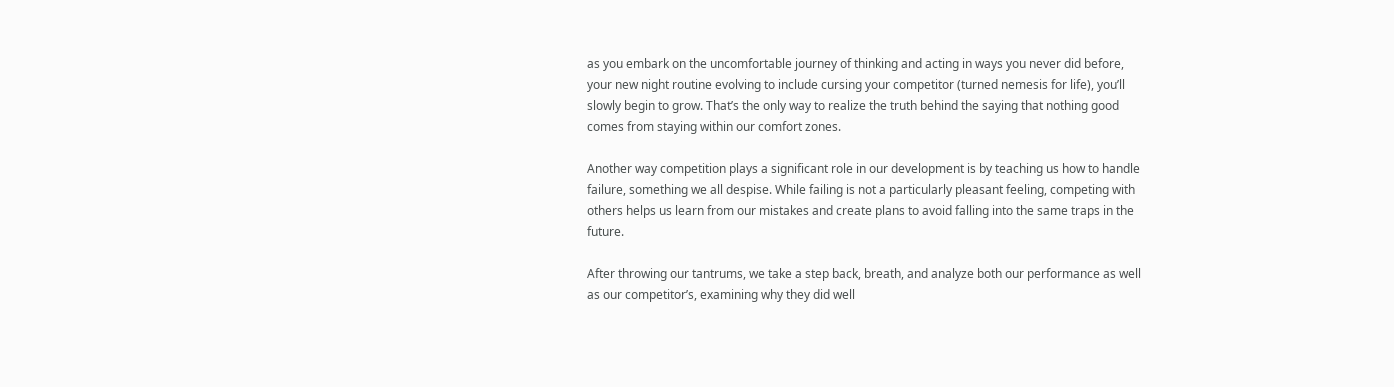as you embark on the uncomfortable journey of thinking and acting in ways you never did before, your new night routine evolving to include cursing your competitor (turned nemesis for life), you’ll slowly begin to grow. That’s the only way to realize the truth behind the saying that nothing good comes from staying within our comfort zones.

Another way competition plays a significant role in our development is by teaching us how to handle failure, something we all despise. While failing is not a particularly pleasant feeling, competing with others helps us learn from our mistakes and create plans to avoid falling into the same traps in the future.

After throwing our tantrums, we take a step back, breath, and analyze both our performance as well as our competitor’s, examining why they did well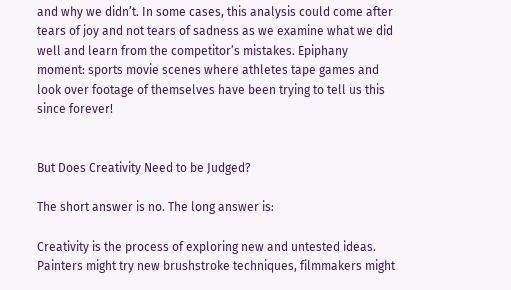and why we didn’t. In some cases, this analysis could come after tears of joy and not tears of sadness as we examine what we did well and learn from the competitor’s mistakes. Epiphany moment: sports movie scenes where athletes tape games and look over footage of themselves have been trying to tell us this since forever!


But Does Creativity Need to be Judged?

The short answer is no. The long answer is:

Creativity is the process of exploring new and untested ideas. Painters might try new brushstroke techniques, filmmakers might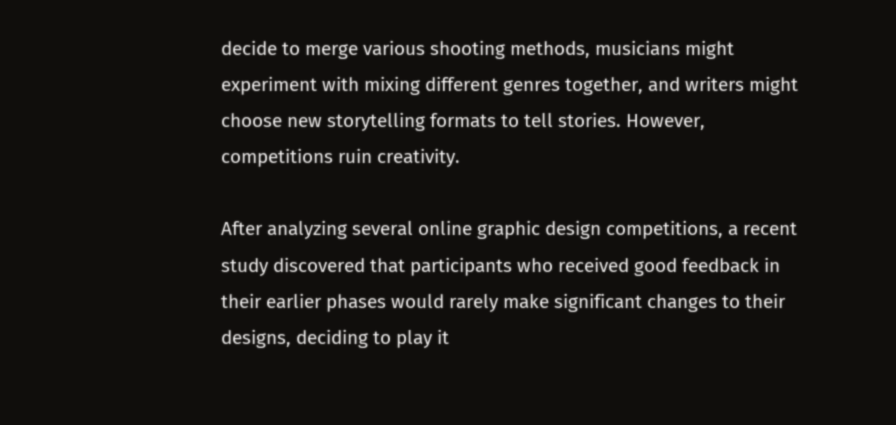decide to merge various shooting methods, musicians might experiment with mixing different genres together, and writers might choose new storytelling formats to tell stories. However, competitions ruin creativity.

After analyzing several online graphic design competitions, a recent study discovered that participants who received good feedback in their earlier phases would rarely make significant changes to their designs, deciding to play it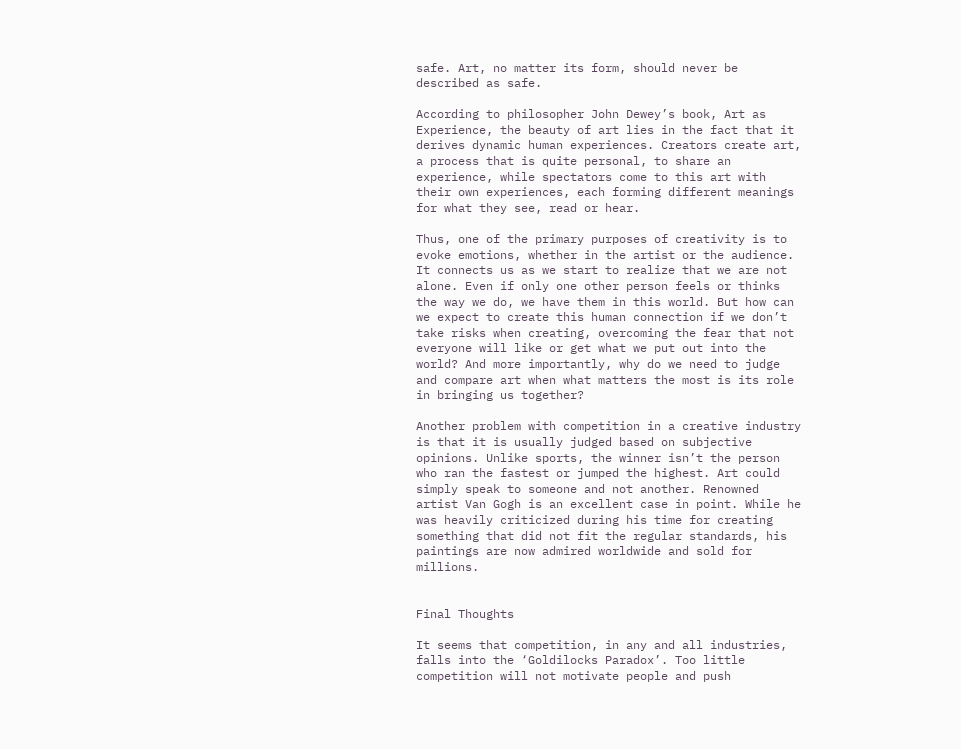safe. Art, no matter its form, should never be described as safe.

According to philosopher John Dewey’s book, Art as Experience, the beauty of art lies in the fact that it derives dynamic human experiences. Creators create art, a process that is quite personal, to share an experience, while spectators come to this art with their own experiences, each forming different meanings for what they see, read or hear.

Thus, one of the primary purposes of creativity is to evoke emotions, whether in the artist or the audience. It connects us as we start to realize that we are not alone. Even if only one other person feels or thinks the way we do, we have them in this world. But how can we expect to create this human connection if we don’t take risks when creating, overcoming the fear that not everyone will like or get what we put out into the world? And more importantly, why do we need to judge and compare art when what matters the most is its role in bringing us together?

Another problem with competition in a creative industry is that it is usually judged based on subjective opinions. Unlike sports, the winner isn’t the person who ran the fastest or jumped the highest. Art could simply speak to someone and not another. Renowned artist Van Gogh is an excellent case in point. While he was heavily criticized during his time for creating something that did not fit the regular standards, his paintings are now admired worldwide and sold for millions.


Final Thoughts

It seems that competition, in any and all industries, falls into the ‘Goldilocks Paradox’. Too little competition will not motivate people and push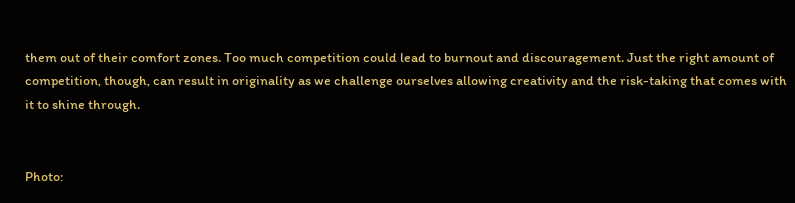them out of their comfort zones. Too much competition could lead to burnout and discouragement. Just the right amount of competition, though, can result in originality as we challenge ourselves allowing creativity and the risk-taking that comes with it to shine through.


Photo: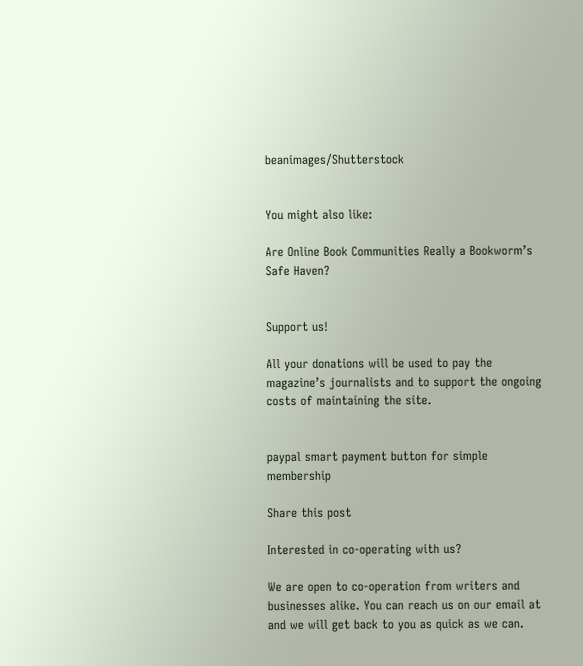beanimages/Shutterstock


You might also like:

Are Online Book Communities Really a Bookworm’s Safe Haven?


Support us!

All your donations will be used to pay the magazine’s journalists and to support the ongoing costs of maintaining the site.


paypal smart payment button for simple membership

Share this post

Interested in co-operating with us?

We are open to co-operation from writers and businesses alike. You can reach us on our email at and we will get back to you as quick as we can.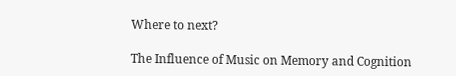Where to next?

The Influence of Music on Memory and Cognition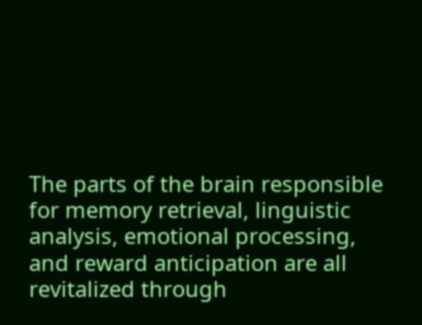The parts of the brain responsible for memory retrieval, linguistic analysis, emotional processing, and reward anticipation are all revitalized through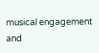musical engagement and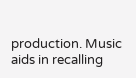production. Music aids in recalling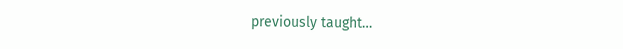previously taught…